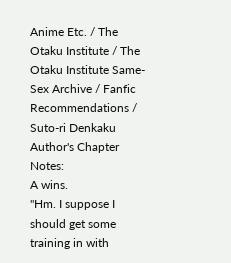Anime Etc. / The Otaku Institute / The Otaku Institute Same-Sex Archive / Fanfic Recommendations / Suto-ri Denkaku
Author's Chapter Notes:
A wins.
"Hm. I suppose I should get some training in with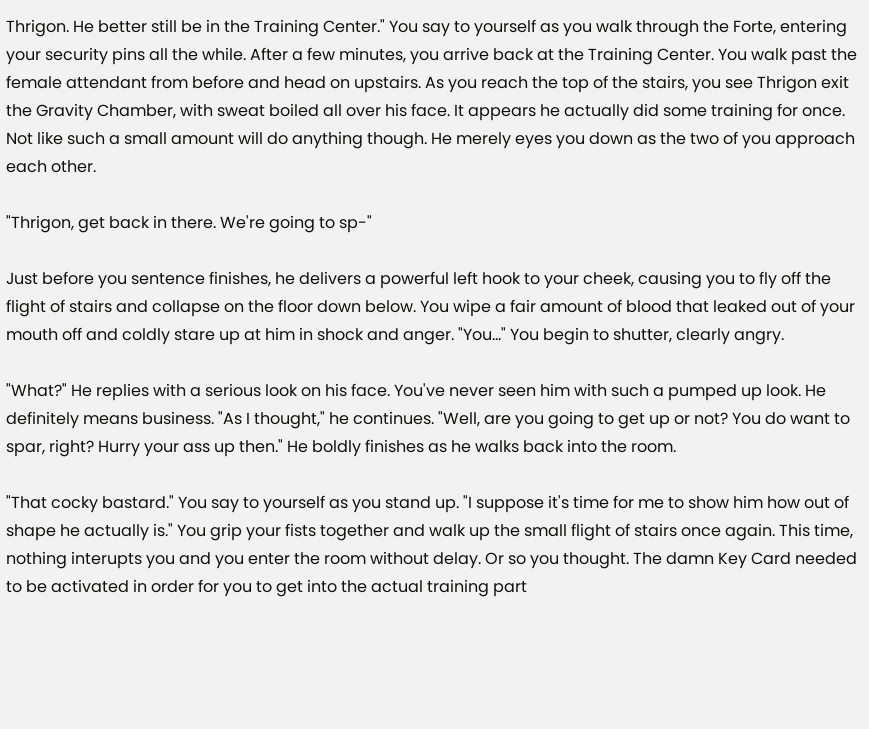Thrigon. He better still be in the Training Center." You say to yourself as you walk through the Forte, entering your security pins all the while. After a few minutes, you arrive back at the Training Center. You walk past the female attendant from before and head on upstairs. As you reach the top of the stairs, you see Thrigon exit the Gravity Chamber, with sweat boiled all over his face. It appears he actually did some training for once. Not like such a small amount will do anything though. He merely eyes you down as the two of you approach each other.

"Thrigon, get back in there. We're going to sp-"

Just before you sentence finishes, he delivers a powerful left hook to your cheek, causing you to fly off the flight of stairs and collapse on the floor down below. You wipe a fair amount of blood that leaked out of your mouth off and coldly stare up at him in shock and anger. "You..." You begin to shutter, clearly angry.

"What?" He replies with a serious look on his face. You've never seen him with such a pumped up look. He definitely means business. "As I thought," he continues. "Well, are you going to get up or not? You do want to spar, right? Hurry your ass up then." He boldly finishes as he walks back into the room.

"That cocky bastard." You say to yourself as you stand up. "I suppose it's time for me to show him how out of shape he actually is." You grip your fists together and walk up the small flight of stairs once again. This time, nothing interupts you and you enter the room without delay. Or so you thought. The damn Key Card needed to be activated in order for you to get into the actual training part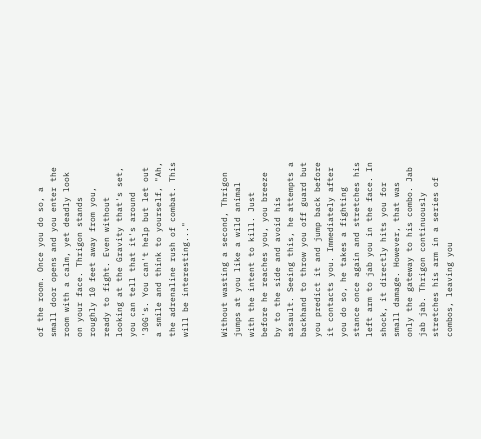of the room. Once you do so, a small door opens and you enter the room with a calm, yet deadly look on your face. Thrigon stands roughly 10 feet away from you, ready to fight. Even without looking at the Gravity that's set, you can tell that it's around '30G's. You can't help but let out a smile and think to yourself, "Ah, the adrenaline rush of combat. This will be interesting..."


Without wasting a second, Thrigon jumps at you like a wild animal with the intent to kill. Just before he reaches you, you breeze by to the side and avoid his assault. Seeing this, he attempts a backhand to throw you off guard but you predict it and jump back before it contacts you. Immediately after you do so, he takes a fighting stance once again and stretches his left arm to jab you in the face. In shock, it directly hits you for small damage. However, that was only the gateway to his combo. Jab jab jab. Thrigon continuously stretches his arm in a series of combos, leaving you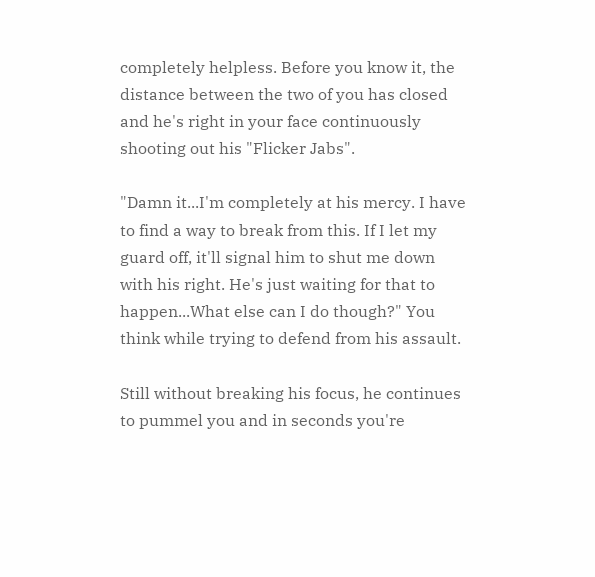completely helpless. Before you know it, the distance between the two of you has closed and he's right in your face continuously shooting out his "Flicker Jabs".

"Damn it...I'm completely at his mercy. I have to find a way to break from this. If I let my guard off, it'll signal him to shut me down with his right. He's just waiting for that to happen...What else can I do though?" You think while trying to defend from his assault.

Still without breaking his focus, he continues to pummel you and in seconds you're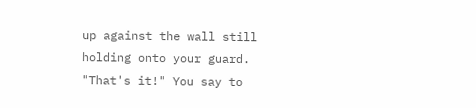up against the wall still holding onto your guard. "That's it!" You say to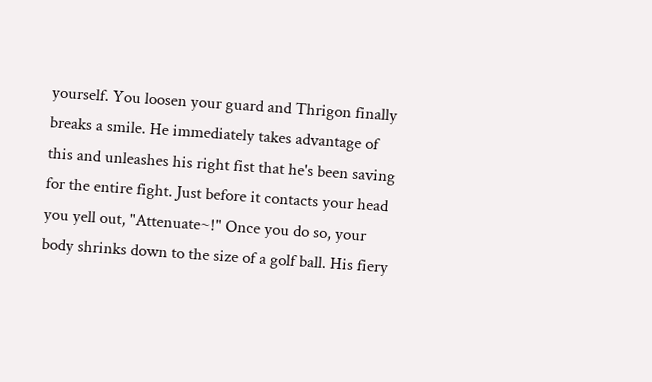yourself. You loosen your guard and Thrigon finally breaks a smile. He immediately takes advantage of this and unleashes his right fist that he's been saving for the entire fight. Just before it contacts your head you yell out, "Attenuate~!" Once you do so, your body shrinks down to the size of a golf ball. His fiery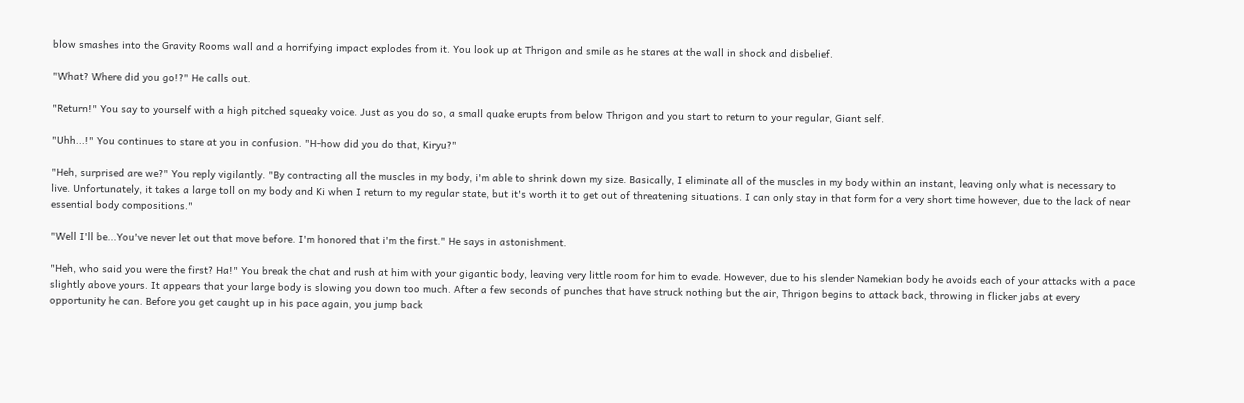blow smashes into the Gravity Rooms wall and a horrifying impact explodes from it. You look up at Thrigon and smile as he stares at the wall in shock and disbelief.

"What? Where did you go!?" He calls out.

"Return!" You say to yourself with a high pitched squeaky voice. Just as you do so, a small quake erupts from below Thrigon and you start to return to your regular, Giant self.

"Uhh...!" You continues to stare at you in confusion. "H-how did you do that, Kiryu?"

"Heh, surprised are we?" You reply vigilantly. "By contracting all the muscles in my body, i'm able to shrink down my size. Basically, I eliminate all of the muscles in my body within an instant, leaving only what is necessary to live. Unfortunately, it takes a large toll on my body and Ki when I return to my regular state, but it's worth it to get out of threatening situations. I can only stay in that form for a very short time however, due to the lack of near essential body compositions."

"Well I'll be...You've never let out that move before. I'm honored that i'm the first." He says in astonishment.

"Heh, who said you were the first? Ha!" You break the chat and rush at him with your gigantic body, leaving very little room for him to evade. However, due to his slender Namekian body he avoids each of your attacks with a pace slightly above yours. It appears that your large body is slowing you down too much. After a few seconds of punches that have struck nothing but the air, Thrigon begins to attack back, throwing in flicker jabs at every opportunity he can. Before you get caught up in his pace again, you jump back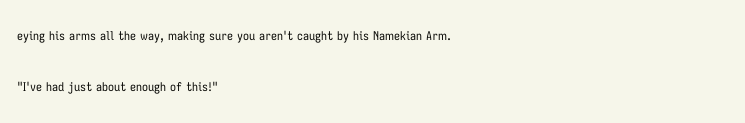eying his arms all the way, making sure you aren't caught by his Namekian Arm.

"I've had just about enough of this!"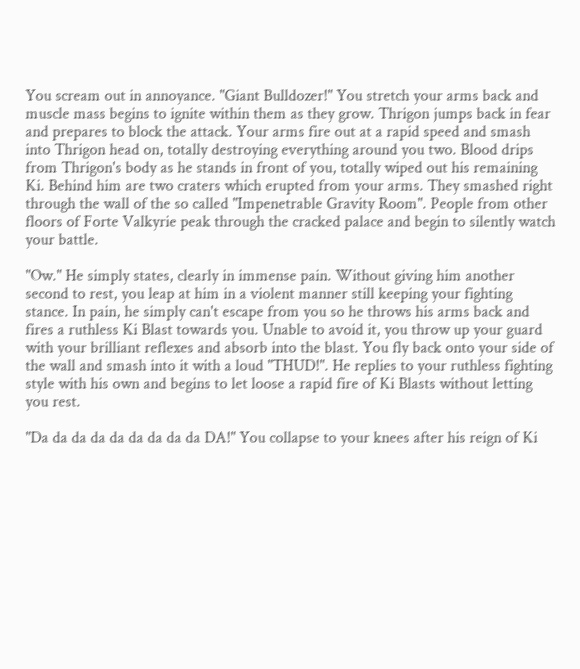You scream out in annoyance. "Giant Bulldozer!" You stretch your arms back and muscle mass begins to ignite within them as they grow. Thrigon jumps back in fear and prepares to block the attack. Your arms fire out at a rapid speed and smash into Thrigon head on, totally destroying everything around you two. Blood drips from Thrigon's body as he stands in front of you, totally wiped out his remaining Ki. Behind him are two craters which erupted from your arms. They smashed right through the wall of the so called "Impenetrable Gravity Room". People from other floors of Forte Valkyrie peak through the cracked palace and begin to silently watch your battle.

"Ow." He simply states, clearly in immense pain. Without giving him another second to rest, you leap at him in a violent manner still keeping your fighting stance. In pain, he simply can't escape from you so he throws his arms back and fires a ruthless Ki Blast towards you. Unable to avoid it, you throw up your guard with your brilliant reflexes and absorb into the blast. You fly back onto your side of the wall and smash into it with a loud "THUD!". He replies to your ruthless fighting style with his own and begins to let loose a rapid fire of Ki Blasts without letting you rest.

"Da da da da da da da da da DA!" You collapse to your knees after his reign of Ki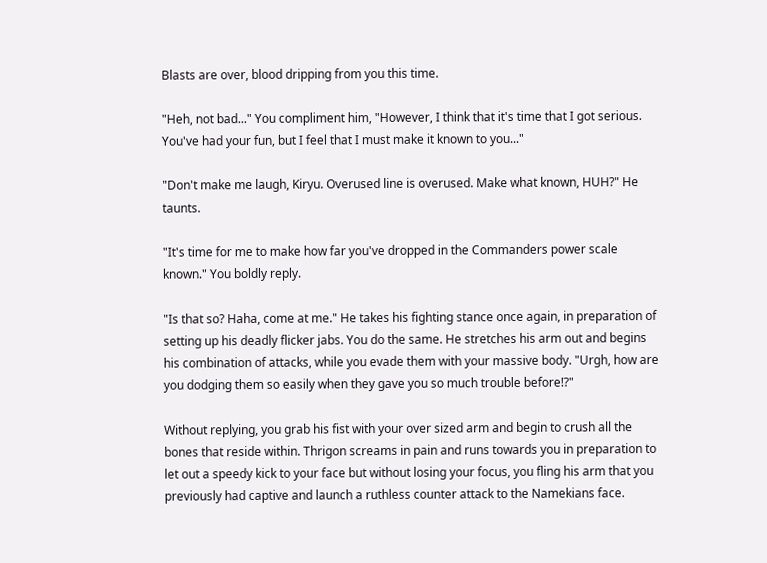Blasts are over, blood dripping from you this time.

"Heh, not bad..." You compliment him, "However, I think that it's time that I got serious. You've had your fun, but I feel that I must make it known to you..."

"Don't make me laugh, Kiryu. Overused line is overused. Make what known, HUH?" He taunts.

"It's time for me to make how far you've dropped in the Commanders power scale known." You boldly reply.

"Is that so? Haha, come at me." He takes his fighting stance once again, in preparation of setting up his deadly flicker jabs. You do the same. He stretches his arm out and begins his combination of attacks, while you evade them with your massive body. "Urgh, how are you dodging them so easily when they gave you so much trouble before!?"

Without replying, you grab his fist with your over sized arm and begin to crush all the bones that reside within. Thrigon screams in pain and runs towards you in preparation to let out a speedy kick to your face but without losing your focus, you fling his arm that you previously had captive and launch a ruthless counter attack to the Namekians face.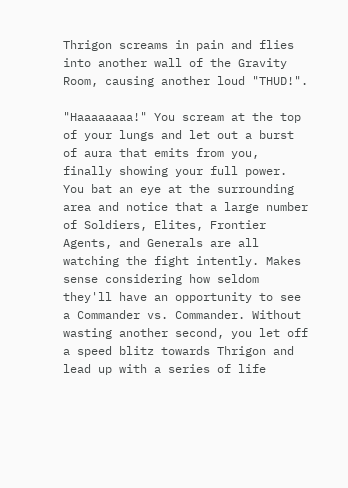Thrigon screams in pain and flies into another wall of the Gravity Room, causing another loud "THUD!".

"Haaaaaaaa!" You scream at the top of your lungs and let out a burst of aura that emits from you, finally showing your full power. You bat an eye at the surrounding area and notice that a large number of Soldiers, Elites, Frontier Agents, and Generals are all watching the fight intently. Makes sense considering how seldom they'll have an opportunity to see a Commander vs. Commander. Without wasting another second, you let off a speed blitz towards Thrigon and lead up with a series of life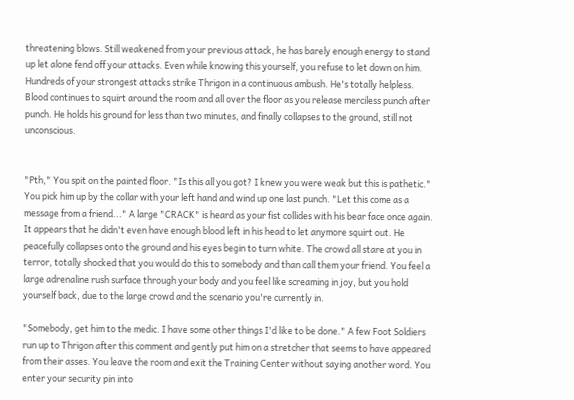threatening blows. Still weakened from your previous attack, he has barely enough energy to stand up let alone fend off your attacks. Even while knowing this yourself, you refuse to let down on him. Hundreds of your strongest attacks strike Thrigon in a continuous ambush. He's totally helpless. Blood continues to squirt around the room and all over the floor as you release merciless punch after punch. He holds his ground for less than two minutes, and finally collapses to the ground, still not unconscious.


"Pth," You spit on the painted floor. "Is this all you got? I knew you were weak but this is pathetic." You pick him up by the collar with your left hand and wind up one last punch. "Let this come as a message from a friend..." A large "CRACK" is heard as your fist collides with his bear face once again. It appears that he didn't even have enough blood left in his head to let anymore squirt out. He peacefully collapses onto the ground and his eyes begin to turn white. The crowd all stare at you in terror, totally shocked that you would do this to somebody and than call them your friend. You feel a large adrenaline rush surface through your body and you feel like screaming in joy, but you hold yourself back, due to the large crowd and the scenario you're currently in.

"Somebody, get him to the medic. I have some other things I'd like to be done." A few Foot Soldiers run up to Thrigon after this comment and gently put him on a stretcher that seems to have appeared from their asses. You leave the room and exit the Training Center without saying another word. You enter your security pin into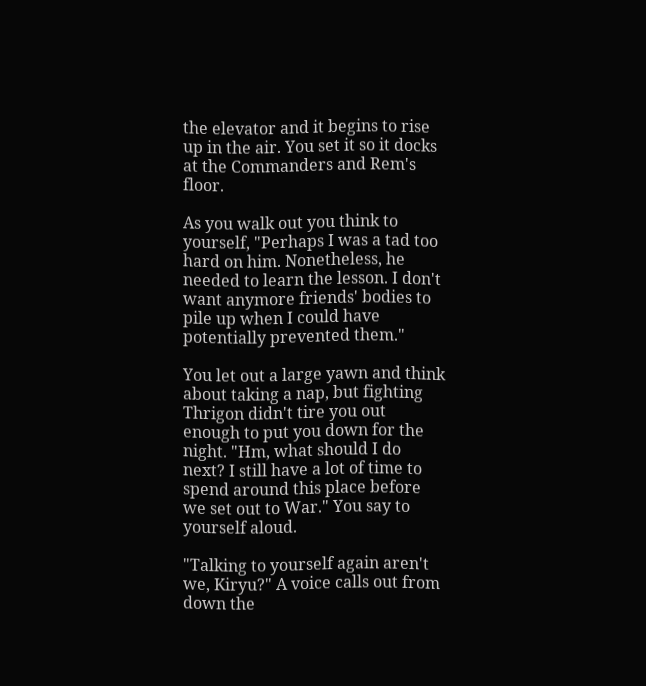the elevator and it begins to rise up in the air. You set it so it docks at the Commanders and Rem's floor.

As you walk out you think to yourself, "Perhaps I was a tad too hard on him. Nonetheless, he needed to learn the lesson. I don't want anymore friends' bodies to pile up when I could have potentially prevented them."

You let out a large yawn and think about taking a nap, but fighting Thrigon didn't tire you out enough to put you down for the night. "Hm, what should I do next? I still have a lot of time to spend around this place before we set out to War." You say to yourself aloud.

"Talking to yourself again aren't we, Kiryu?" A voice calls out from down the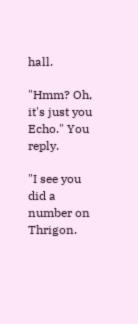hall.

"Hmm? Oh, it's just you Echo." You reply.

"I see you did a number on Thrigon.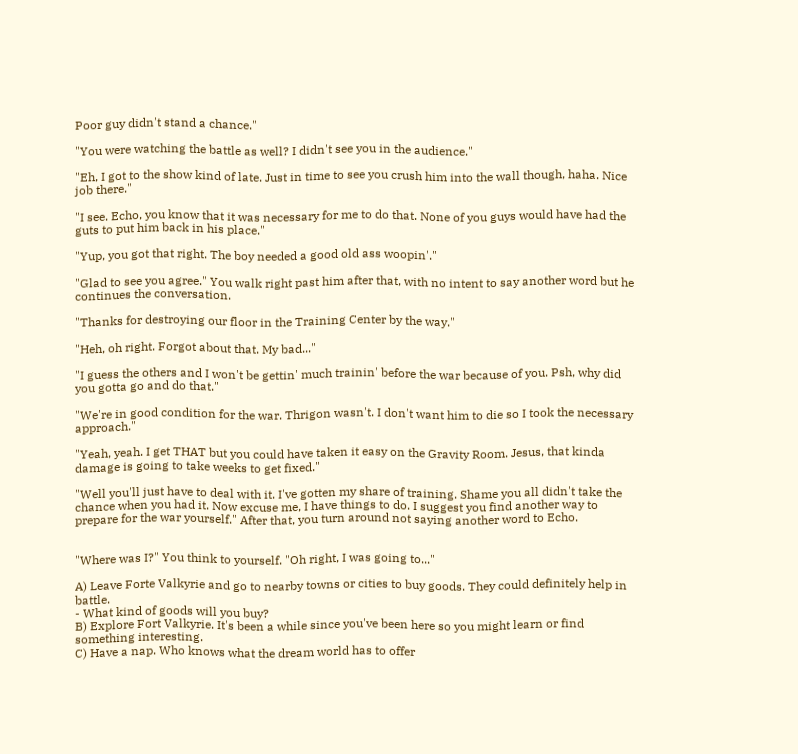Poor guy didn't stand a chance."

"You were watching the battle as well? I didn't see you in the audience."

"Eh, I got to the show kind of late. Just in time to see you crush him into the wall though, haha. Nice job there."

"I see. Echo, you know that it was necessary for me to do that. None of you guys would have had the guts to put him back in his place."

"Yup, you got that right. The boy needed a good old ass woopin'."

"Glad to see you agree." You walk right past him after that, with no intent to say another word but he continues the conversation.

"Thanks for destroying our floor in the Training Center by the way."

"Heh, oh right. Forgot about that. My bad..."

"I guess the others and I won't be gettin' much trainin' before the war because of you. Psh, why did you gotta go and do that."

"We're in good condition for the war. Thrigon wasn't. I don't want him to die so I took the necessary approach."

"Yeah, yeah. I get THAT but you could have taken it easy on the Gravity Room. Jesus, that kinda damage is going to take weeks to get fixed."

"Well you'll just have to deal with it. I've gotten my share of training. Shame you all didn't take the chance when you had it. Now excuse me, I have things to do. I suggest you find another way to prepare for the war yourself." After that, you turn around not saying another word to Echo.


"Where was I?" You think to yourself. "Oh right, I was going to..."

A) Leave Forte Valkyrie and go to nearby towns or cities to buy goods. They could definitely help in battle.
- What kind of goods will you buy?
B) Explore Fort Valkyrie. It's been a while since you've been here so you might learn or find something interesting.
C) Have a nap. Who knows what the dream world has to offer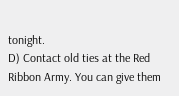tonight.
D) Contact old ties at the Red Ribbon Army. You can give them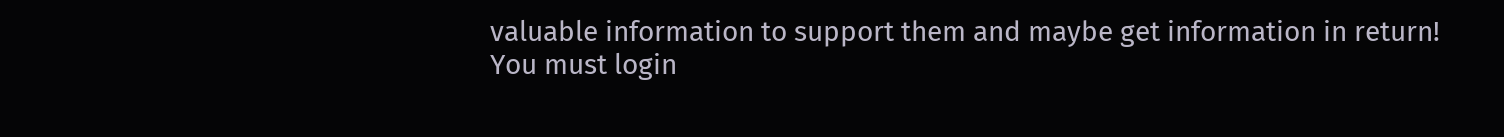valuable information to support them and maybe get information in return!
You must login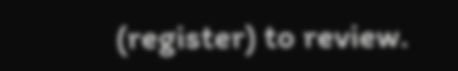(register) to review.